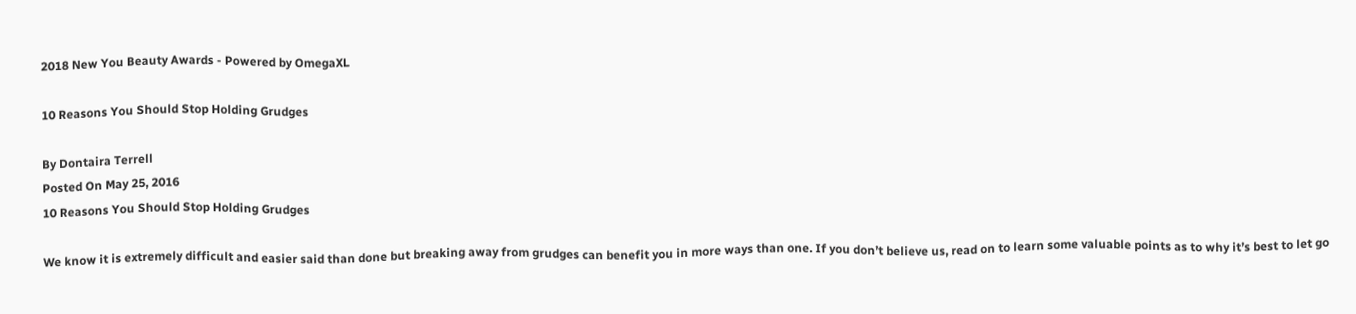2018 New You Beauty Awards - Powered by OmegaXL

10 Reasons You Should Stop Holding Grudges

By Dontaira Terrell
Posted On May 25, 2016
10 Reasons You Should Stop Holding Grudges

We know it is extremely difficult and easier said than done but breaking away from grudges can benefit you in more ways than one. If you don’t believe us, read on to learn some valuable points as to why it’s best to let go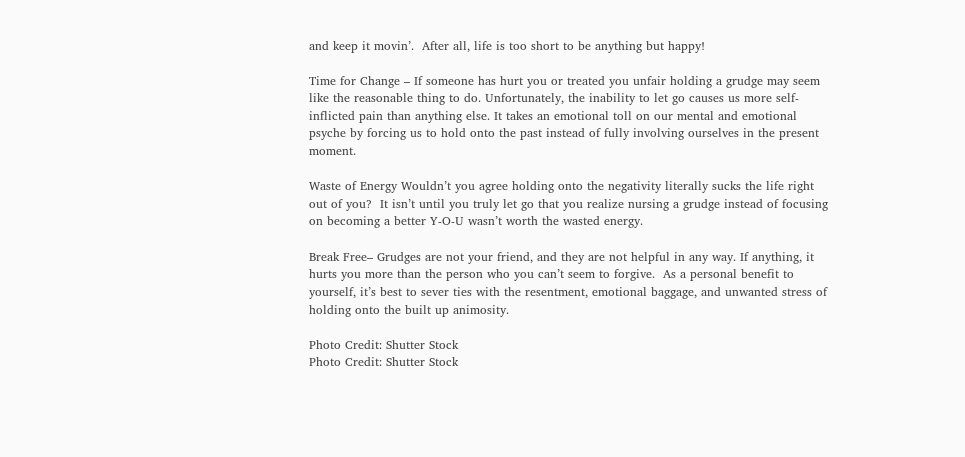and keep it movin’.  After all, life is too short to be anything but happy!

Time for Change – If someone has hurt you or treated you unfair holding a grudge may seem like the reasonable thing to do. Unfortunately, the inability to let go causes us more self-inflicted pain than anything else. It takes an emotional toll on our mental and emotional psyche by forcing us to hold onto the past instead of fully involving ourselves in the present moment.

Waste of Energy Wouldn’t you agree holding onto the negativity literally sucks the life right out of you?  It isn’t until you truly let go that you realize nursing a grudge instead of focusing on becoming a better Y-O-U wasn’t worth the wasted energy.

Break Free– Grudges are not your friend, and they are not helpful in any way. If anything, it hurts you more than the person who you can’t seem to forgive.  As a personal benefit to yourself, it’s best to sever ties with the resentment, emotional baggage, and unwanted stress of holding onto the built up animosity.

Photo Credit: Shutter Stock
Photo Credit: Shutter Stock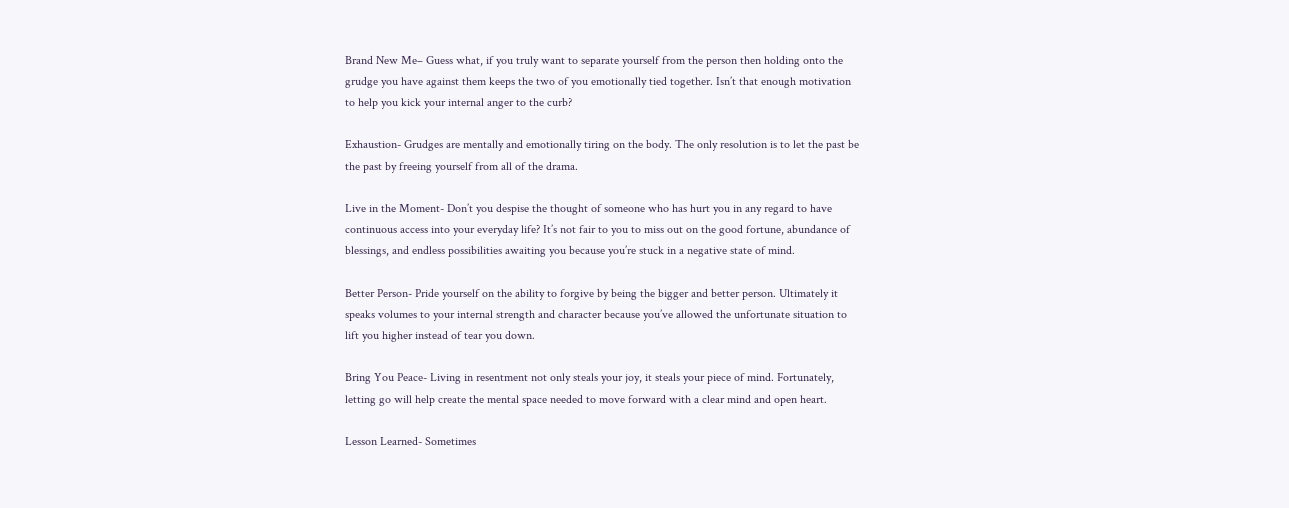Brand New Me– Guess what, if you truly want to separate yourself from the person then holding onto the grudge you have against them keeps the two of you emotionally tied together. Isn’t that enough motivation to help you kick your internal anger to the curb?

Exhaustion- Grudges are mentally and emotionally tiring on the body. The only resolution is to let the past be the past by freeing yourself from all of the drama.

Live in the Moment- Don’t you despise the thought of someone who has hurt you in any regard to have continuous access into your everyday life? It’s not fair to you to miss out on the good fortune, abundance of blessings, and endless possibilities awaiting you because you’re stuck in a negative state of mind.

Better Person- Pride yourself on the ability to forgive by being the bigger and better person. Ultimately it speaks volumes to your internal strength and character because you’ve allowed the unfortunate situation to lift you higher instead of tear you down.

Bring You Peace- Living in resentment not only steals your joy, it steals your piece of mind. Fortunately, letting go will help create the mental space needed to move forward with a clear mind and open heart.

Lesson Learned- Sometimes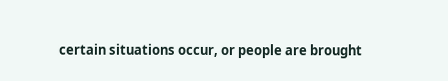certain situations occur, or people are brought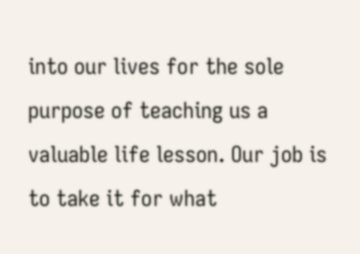into our lives for the sole purpose of teaching us a valuable life lesson. Our job is to take it for what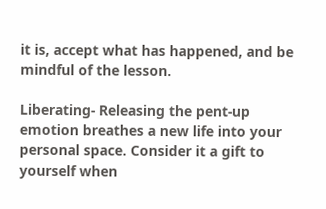it is, accept what has happened, and be mindful of the lesson.

Liberating- Releasing the pent-up emotion breathes a new life into your personal space. Consider it a gift to yourself when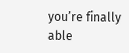you’re finally able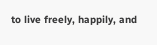to live freely, happily, and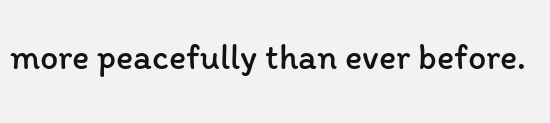more peacefully than ever before.